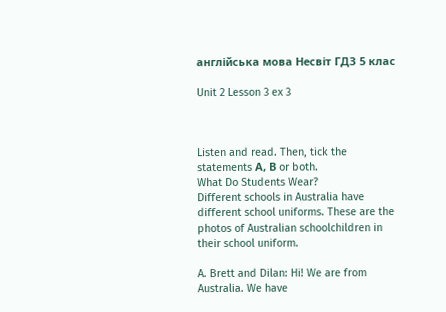англійська мова Несвіт ГДЗ 5 клас

Unit 2 Lesson 3 ex 3



Listen and read. Then, tick the statements А, В or both.
What Do Students Wear?
Different schools in Australia have different school uniforms. These are the photos of Australian schoolchildren in their school uniform.

A. Brett and Dilan: Hi! We are from Australia. We have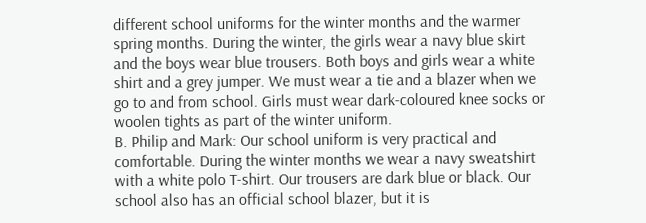different school uniforms for the winter months and the warmer spring months. During the winter, the girls wear a navy blue skirt and the boys wear blue trousers. Both boys and girls wear a white shirt and a grey jumper. We must wear a tie and a blazer when we go to and from school. Girls must wear dark-coloured knee socks or woolen tights as part of the winter uniform.
B. Philip and Mark: Our school uniform is very practical and comfortable. During the winter months we wear a navy sweatshirt with a white polo T-shirt. Our trousers are dark blue or black. Our school also has an official school blazer, but it is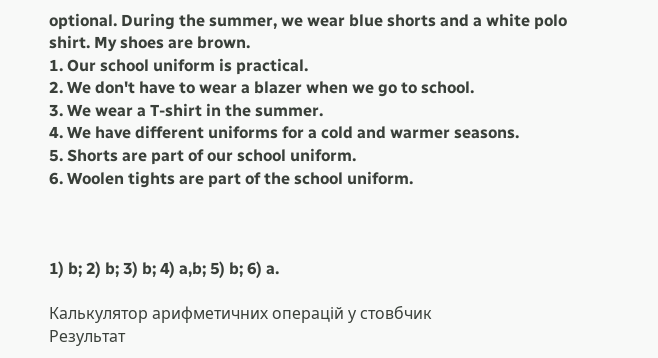optional. During the summer, we wear blue shorts and a white polo shirt. My shoes are brown.
1. Our school uniform is practical.
2. We don't have to wear a blazer when we go to school.
3. We wear a T-shirt in the summer.
4. We have different uniforms for a cold and warmer seasons.
5. Shorts are part of our school uniform.
6. Woolen tights are part of the school uniform.



1) b; 2) b; 3) b; 4) a,b; 5) b; 6) a.

Калькулятор арифметичних операцій у стовбчик
Результат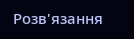Розв'язання